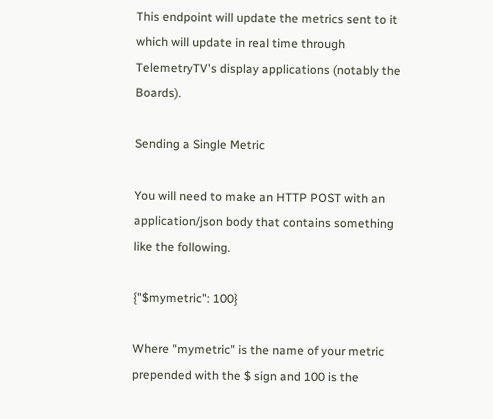This endpoint will update the metrics sent to it which will update in real time through TelemetryTV's display applications (notably the Boards).

Sending a Single Metric

You will need to make an HTTP POST with an application/json body that contains something like the following.

{"$mymetric": 100}

Where "mymetric" is the name of your metric prepended with the $ sign and 100 is the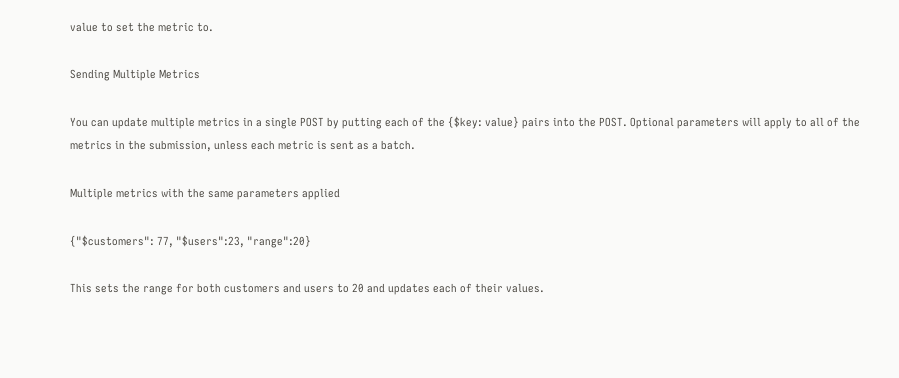value to set the metric to.

Sending Multiple Metrics

You can update multiple metrics in a single POST by putting each of the {$key: value} pairs into the POST. Optional parameters will apply to all of the metrics in the submission, unless each metric is sent as a batch.

Multiple metrics with the same parameters applied

{"$customers": 77, "$users":23, "range":20}

This sets the range for both customers and users to 20 and updates each of their values.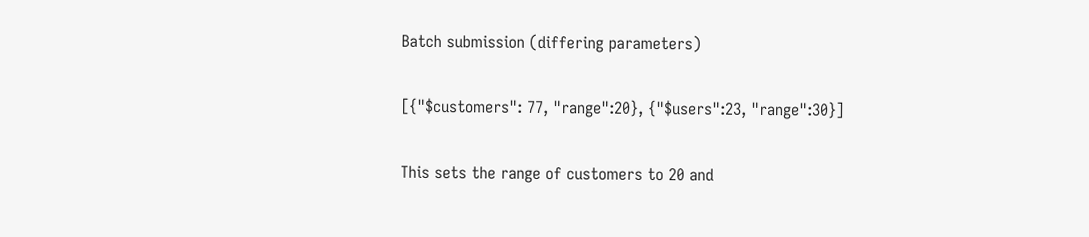Batch submission (differing parameters)

[{"$customers": 77, "range":20}, {"$users":23, "range":30}]

This sets the range of customers to 20 and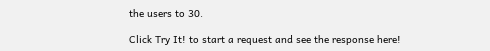the users to 30.

Click Try It! to start a request and see the response here!